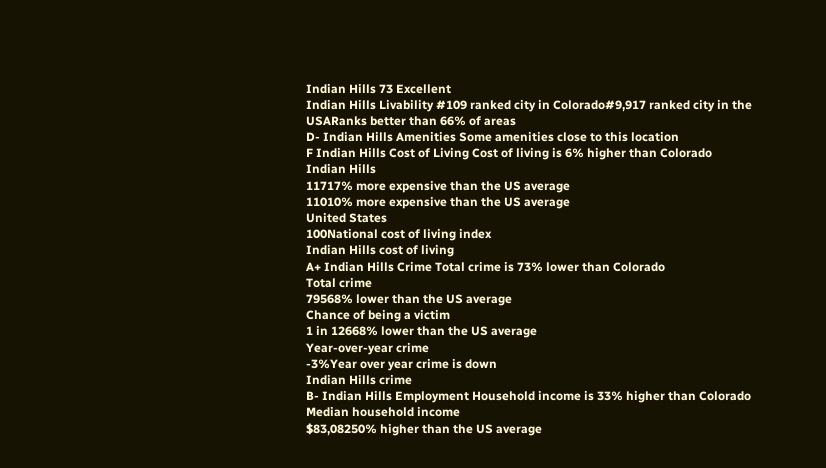Indian Hills 73 Excellent
Indian Hills Livability #109 ranked city in Colorado#9,917 ranked city in the USARanks better than 66% of areas
D- Indian Hills Amenities Some amenities close to this location
F Indian Hills Cost of Living Cost of living is 6% higher than Colorado
Indian Hills
11717% more expensive than the US average
11010% more expensive than the US average
United States
100National cost of living index
Indian Hills cost of living
A+ Indian Hills Crime Total crime is 73% lower than Colorado
Total crime
79568% lower than the US average
Chance of being a victim
1 in 12668% lower than the US average
Year-over-year crime
-3%Year over year crime is down
Indian Hills crime
B- Indian Hills Employment Household income is 33% higher than Colorado
Median household income
$83,08250% higher than the US average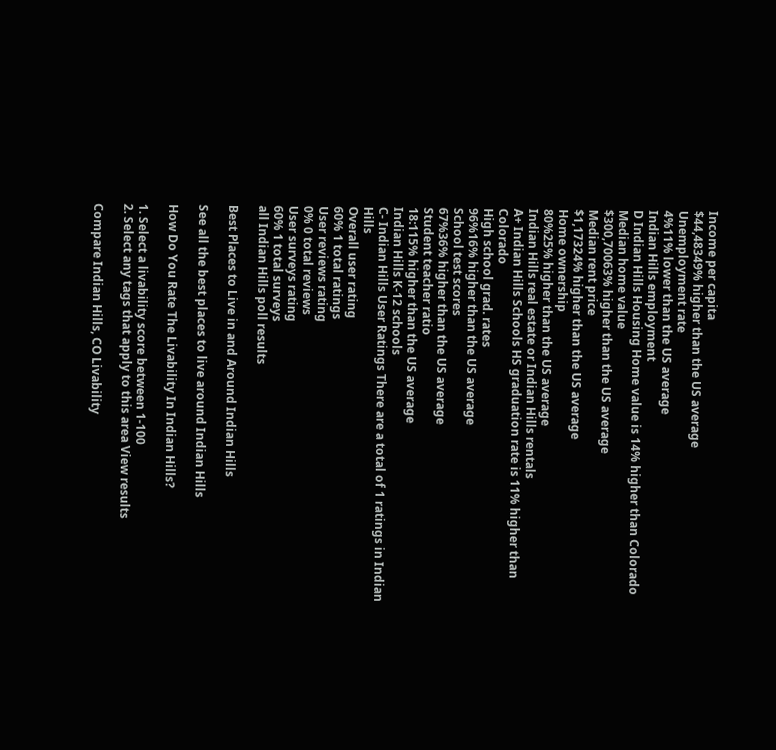Income per capita
$44,48349% higher than the US average
Unemployment rate
4%11% lower than the US average
Indian Hills employment
D Indian Hills Housing Home value is 14% higher than Colorado
Median home value
$300,70063% higher than the US average
Median rent price
$1,17324% higher than the US average
Home ownership
80%25% higher than the US average
Indian Hills real estate or Indian Hills rentals
A+ Indian Hills Schools HS graduation rate is 11% higher than Colorado
High school grad. rates
96%16% higher than the US average
School test scores
67%36% higher than the US average
Student teacher ratio
18:115% higher than the US average
Indian Hills K-12 schools
C- Indian Hills User Ratings There are a total of 1 ratings in Indian Hills
Overall user rating
60% 1 total ratings
User reviews rating
0% 0 total reviews
User surveys rating
60% 1 total surveys
all Indian Hills poll results

Best Places to Live in and Around Indian Hills

See all the best places to live around Indian Hills

How Do You Rate The Livability In Indian Hills?

1. Select a livability score between 1-100
2. Select any tags that apply to this area View results

Compare Indian Hills, CO Livability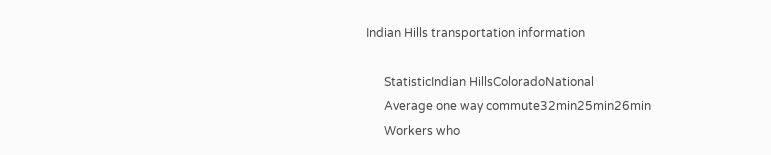Indian Hills transportation information

      StatisticIndian HillsColoradoNational
      Average one way commute32min25min26min
      Workers who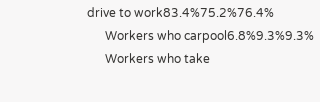drive to work83.4%75.2%76.4%
      Workers who carpool6.8%9.3%9.3%
      Workers who take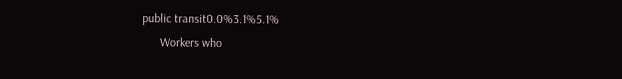public transit0.0%3.1%5.1%
      Workers who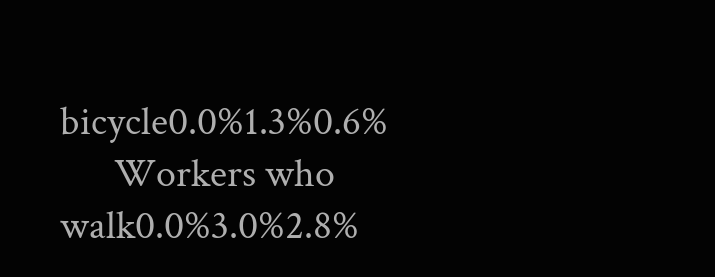bicycle0.0%1.3%0.6%
      Workers who walk0.0%3.0%2.8%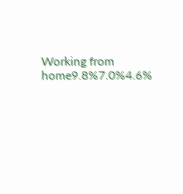Working from home9.8%7.0%4.6%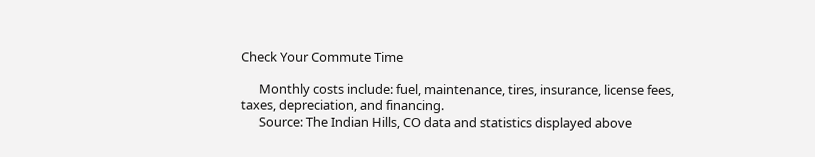Check Your Commute Time

      Monthly costs include: fuel, maintenance, tires, insurance, license fees, taxes, depreciation, and financing.
      Source: The Indian Hills, CO data and statistics displayed above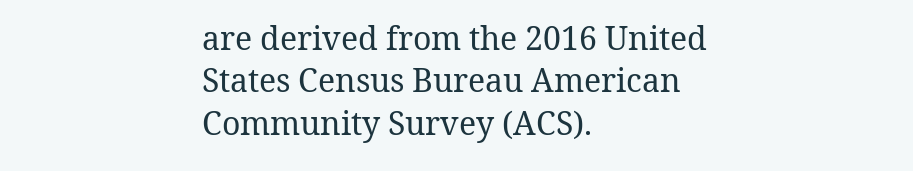are derived from the 2016 United States Census Bureau American Community Survey (ACS).